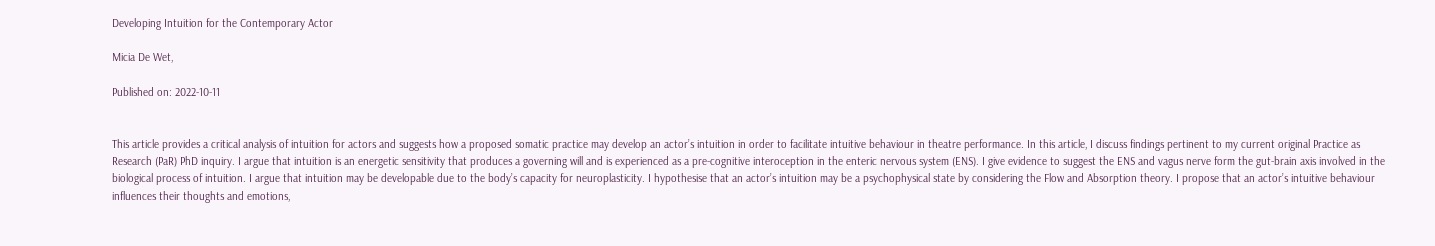Developing Intuition for the Contemporary Actor

Micia De Wet,

Published on: 2022-10-11


This article provides a critical analysis of intuition for actors and suggests how a proposed somatic practice may develop an actor’s intuition in order to facilitate intuitive behaviour in theatre performance. In this article, I discuss findings pertinent to my current original Practice as Research (PaR) PhD inquiry. I argue that intuition is an energetic sensitivity that produces a governing will and is experienced as a pre-cognitive interoception in the enteric nervous system (ENS). I give evidence to suggest the ENS and vagus nerve form the gut-brain axis involved in the biological process of intuition. I argue that intuition may be developable due to the body’s capacity for neuroplasticity. I hypothesise that an actor’s intuition may be a psychophysical state by considering the Flow and Absorption theory. I propose that an actor’s intuitive behaviour influences their thoughts and emotions,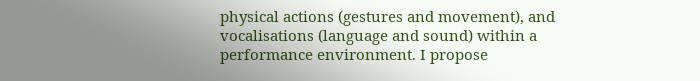physical actions (gestures and movement), and vocalisations (language and sound) within a performance environment. I propose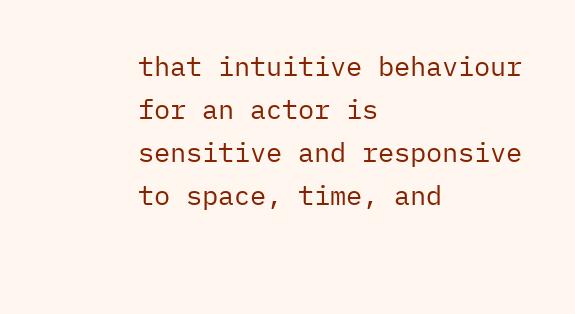that intuitive behaviour for an actor is sensitive and responsive to space, time, and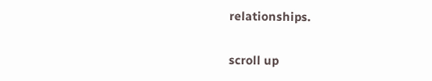relationships.

scroll up